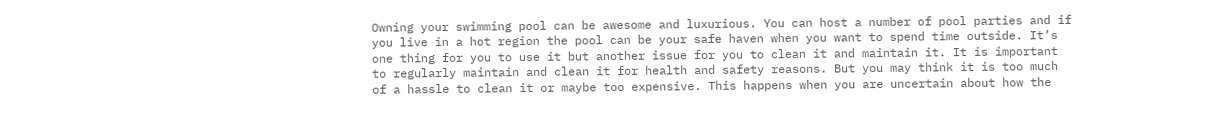Owning your swimming pool can be awesome and luxurious. You can host a number of pool parties and if you live in a hot region the pool can be your safe haven when you want to spend time outside. It’s one thing for you to use it but another issue for you to clean it and maintain it. It is important to regularly maintain and clean it for health and safety reasons. But you may think it is too much of a hassle to clean it or maybe too expensive. This happens when you are uncertain about how the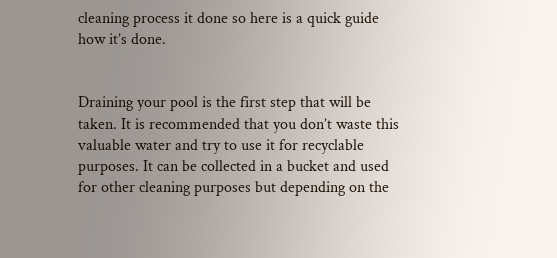cleaning process it done so here is a quick guide how it’s done.


Draining your pool is the first step that will be taken. It is recommended that you don’t waste this valuable water and try to use it for recyclable purposes. It can be collected in a bucket and used for other cleaning purposes but depending on the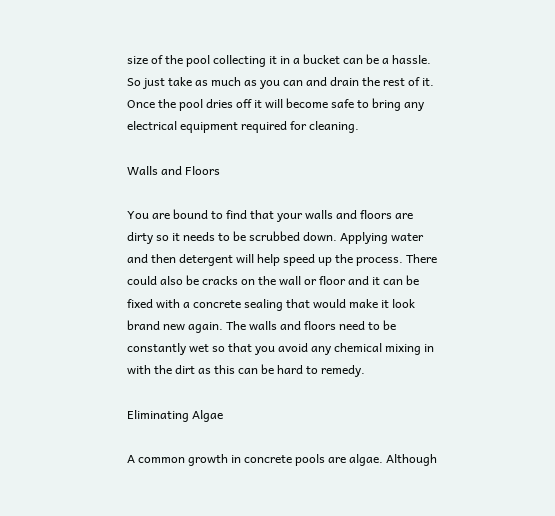size of the pool collecting it in a bucket can be a hassle. So just take as much as you can and drain the rest of it. Once the pool dries off it will become safe to bring any electrical equipment required for cleaning.

Walls and Floors

You are bound to find that your walls and floors are dirty so it needs to be scrubbed down. Applying water and then detergent will help speed up the process. There could also be cracks on the wall or floor and it can be fixed with a concrete sealing that would make it look brand new again. The walls and floors need to be constantly wet so that you avoid any chemical mixing in with the dirt as this can be hard to remedy.

Eliminating Algae

A common growth in concrete pools are algae. Although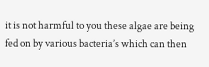it is not harmful to you these algae are being fed on by various bacteria’s which can then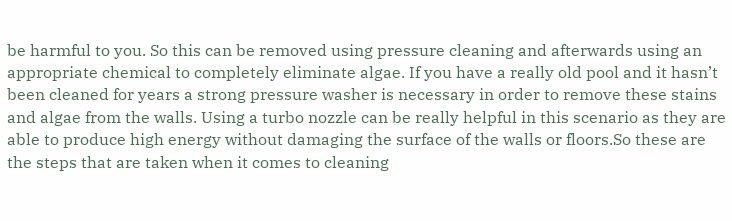be harmful to you. So this can be removed using pressure cleaning and afterwards using an appropriate chemical to completely eliminate algae. If you have a really old pool and it hasn’t been cleaned for years a strong pressure washer is necessary in order to remove these stains and algae from the walls. Using a turbo nozzle can be really helpful in this scenario as they are able to produce high energy without damaging the surface of the walls or floors.So these are the steps that are taken when it comes to cleaning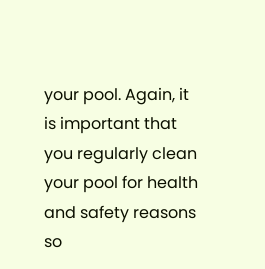your pool. Again, it is important that you regularly clean your pool for health and safety reasons so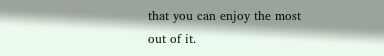that you can enjoy the most out of it.